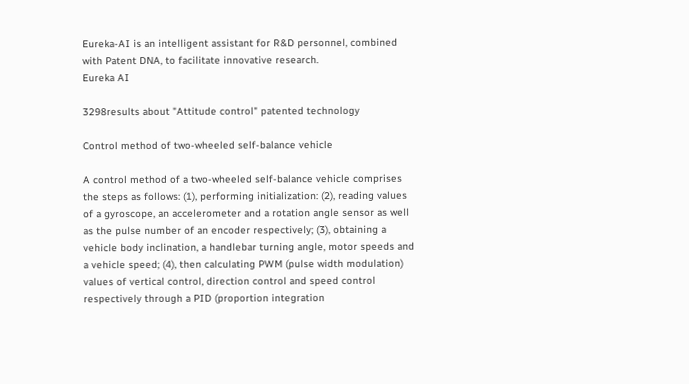Eureka-AI is an intelligent assistant for R&D personnel, combined with Patent DNA, to facilitate innovative research.
Eureka AI

3298results about "Attitude control" patented technology

Control method of two-wheeled self-balance vehicle

A control method of a two-wheeled self-balance vehicle comprises the steps as follows: (1), performing initialization: (2), reading values of a gyroscope, an accelerometer and a rotation angle sensor as well as the pulse number of an encoder respectively; (3), obtaining a vehicle body inclination, a handlebar turning angle, motor speeds and a vehicle speed; (4), then calculating PWM (pulse width modulation) values of vertical control, direction control and speed control respectively through a PID (proportion integration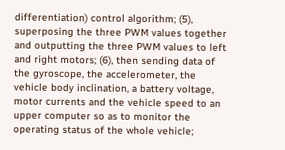differentiation) control algorithm; (5), superposing the three PWM values together and outputting the three PWM values to left and right motors; (6), then sending data of the gyroscope, the accelerometer, the vehicle body inclination, a battery voltage, motor currents and the vehicle speed to an upper computer so as to monitor the operating status of the whole vehicle;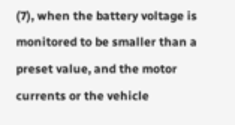(7), when the battery voltage is monitored to be smaller than a preset value, and the motor currents or the vehicle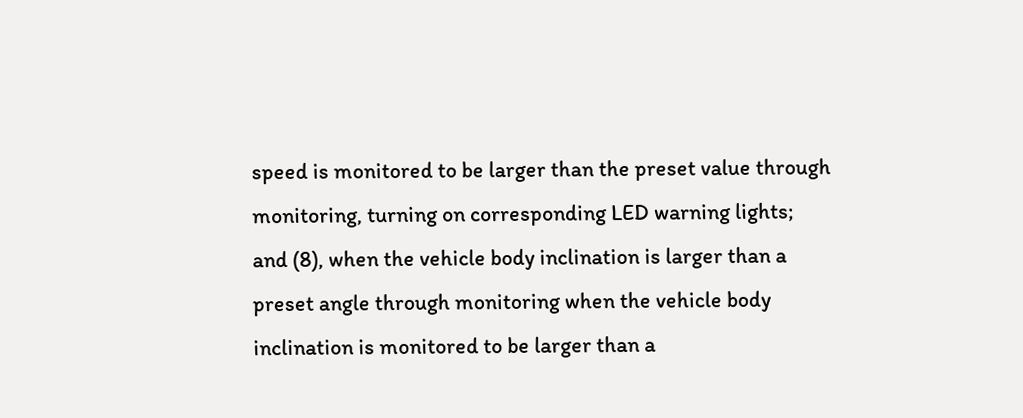speed is monitored to be larger than the preset value through monitoring, turning on corresponding LED warning lights; and (8), when the vehicle body inclination is larger than a preset angle through monitoring when the vehicle body inclination is monitored to be larger than a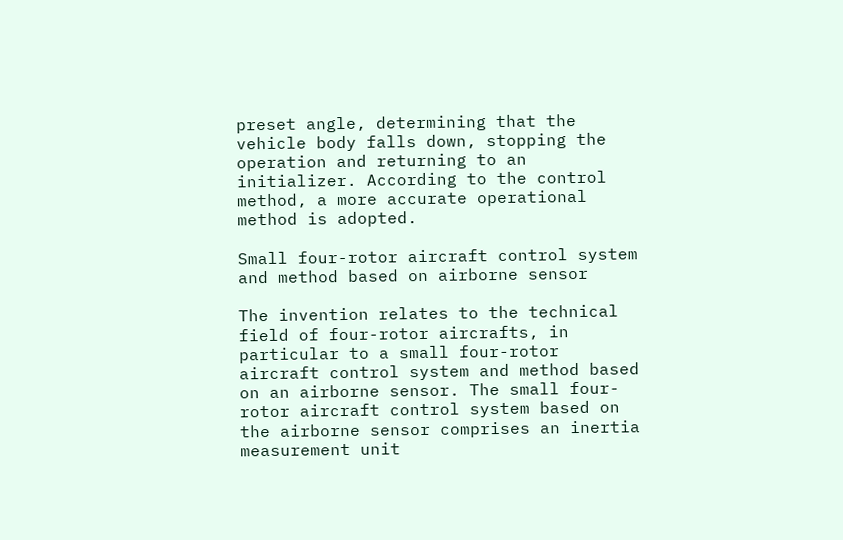preset angle, determining that the vehicle body falls down, stopping the operation and returning to an initializer. According to the control method, a more accurate operational method is adopted.

Small four-rotor aircraft control system and method based on airborne sensor

The invention relates to the technical field of four-rotor aircrafts, in particular to a small four-rotor aircraft control system and method based on an airborne sensor. The small four-rotor aircraft control system based on the airborne sensor comprises an inertia measurement unit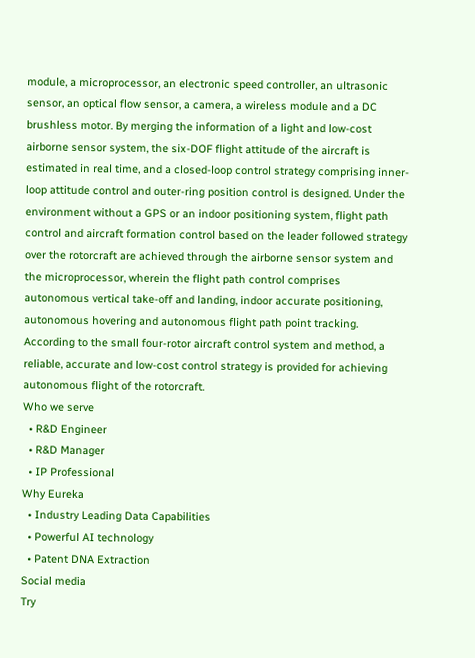module, a microprocessor, an electronic speed controller, an ultrasonic sensor, an optical flow sensor, a camera, a wireless module and a DC brushless motor. By merging the information of a light and low-cost airborne sensor system, the six-DOF flight attitude of the aircraft is estimated in real time, and a closed-loop control strategy comprising inner-loop attitude control and outer-ring position control is designed. Under the environment without a GPS or an indoor positioning system, flight path control and aircraft formation control based on the leader followed strategy over the rotorcraft are achieved through the airborne sensor system and the microprocessor, wherein the flight path control comprises autonomous vertical take-off and landing, indoor accurate positioning, autonomous hovering and autonomous flight path point tracking. According to the small four-rotor aircraft control system and method, a reliable, accurate and low-cost control strategy is provided for achieving autonomous flight of the rotorcraft.
Who we serve
  • R&D Engineer
  • R&D Manager
  • IP Professional
Why Eureka
  • Industry Leading Data Capabilities
  • Powerful AI technology
  • Patent DNA Extraction
Social media
Try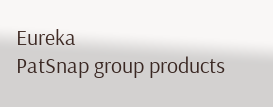Eureka
PatSnap group products